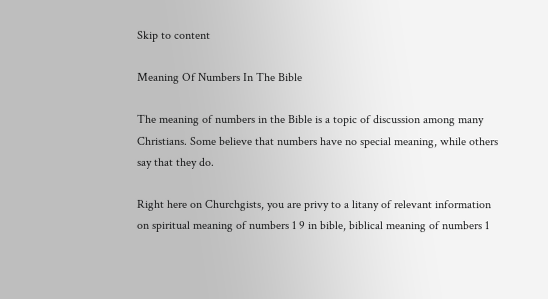Skip to content

Meaning Of Numbers In The Bible

The meaning of numbers in the Bible is a topic of discussion among many Christians. Some believe that numbers have no special meaning, while others say that they do.

Right here on Churchgists, you are privy to a litany of relevant information on spiritual meaning of numbers 1 9 in bible, biblical meaning of numbers 1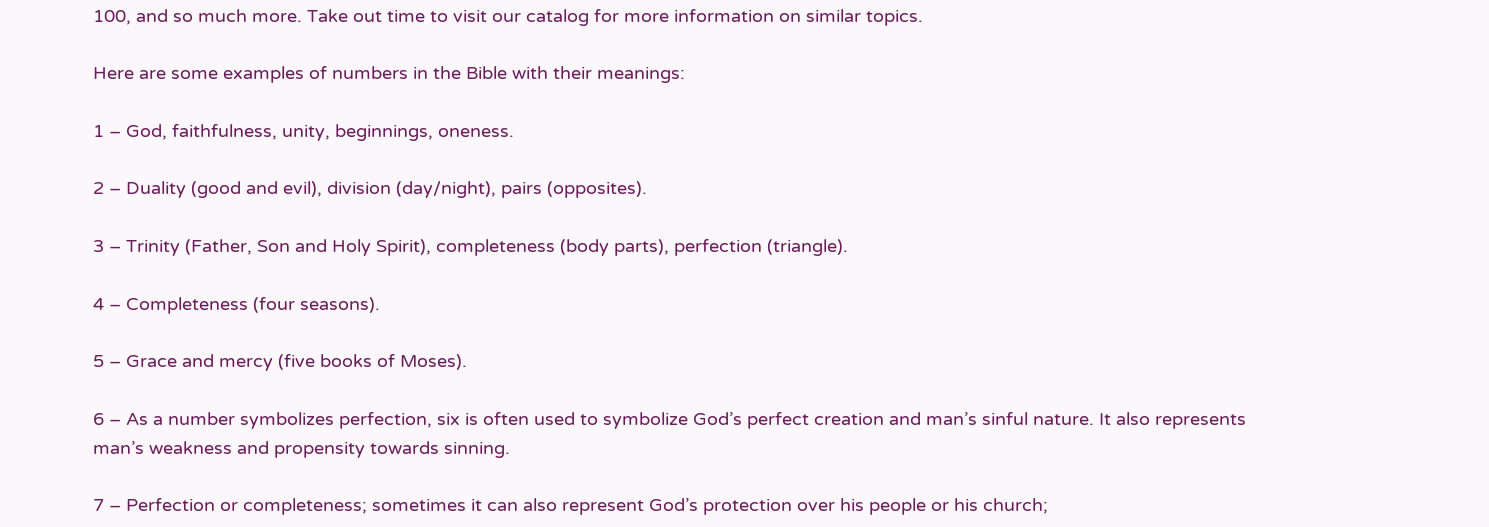100, and so much more. Take out time to visit our catalog for more information on similar topics.

Here are some examples of numbers in the Bible with their meanings:

1 – God, faithfulness, unity, beginnings, oneness.

2 – Duality (good and evil), division (day/night), pairs (opposites).

3 – Trinity (Father, Son and Holy Spirit), completeness (body parts), perfection (triangle).

4 – Completeness (four seasons).

5 – Grace and mercy (five books of Moses).

6 – As a number symbolizes perfection, six is often used to symbolize God’s perfect creation and man’s sinful nature. It also represents man’s weakness and propensity towards sinning.

7 – Perfection or completeness; sometimes it can also represent God’s protection over his people or his church;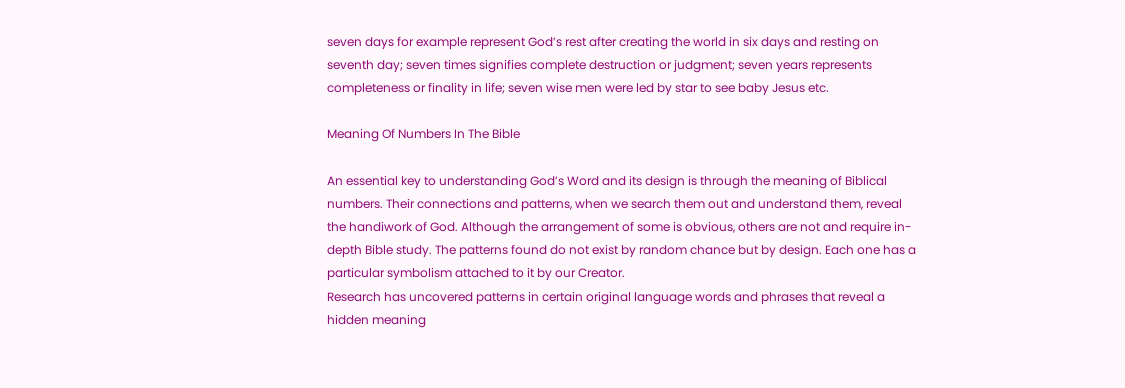seven days for example represent God’s rest after creating the world in six days and resting on seventh day; seven times signifies complete destruction or judgment; seven years represents completeness or finality in life; seven wise men were led by star to see baby Jesus etc.

Meaning Of Numbers In The Bible

An essential key to understanding God’s Word and its design is through the meaning of Biblical numbers. Their connections and patterns, when we search them out and understand them, reveal the handiwork of God. Although the arrangement of some is obvious, others are not and require in-depth Bible study. The patterns found do not exist by random chance but by design. Each one has a particular symbolism attached to it by our Creator.
Research has uncovered patterns in certain original language words and phrases that reveal a hidden meaning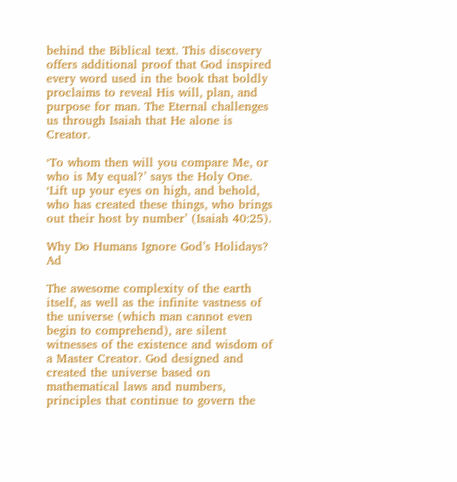behind the Biblical text. This discovery offers additional proof that God inspired every word used in the book that boldly proclaims to reveal His will, plan, and purpose for man. The Eternal challenges us through Isaiah that He alone is Creator.

‘To whom then will you compare Me, or who is My equal?’ says the Holy One. ‘Lift up your eyes on high, and behold, who has created these things, who brings out their host by number’ (Isaiah 40:25).

Why Do Humans Ignore God’s Holidays? Ad

The awesome complexity of the earth itself, as well as the infinite vastness of the universe (which man cannot even begin to comprehend), are silent witnesses of the existence and wisdom of a Master Creator. God designed and created the universe based on mathematical laws and numbers, principles that continue to govern the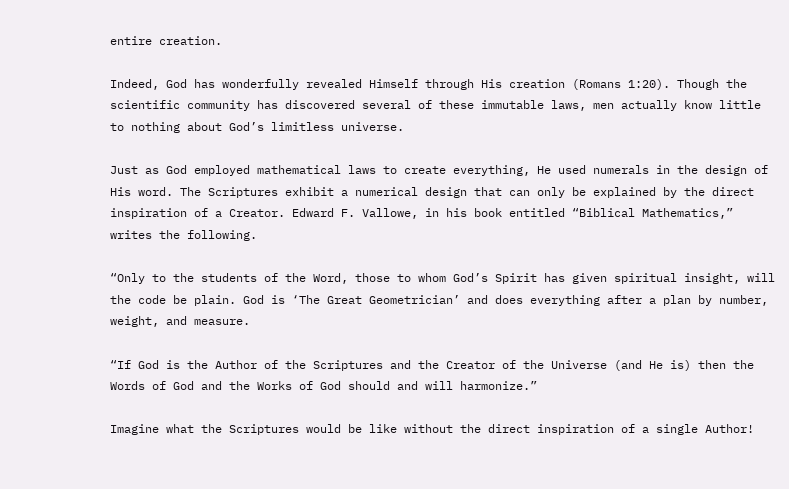entire creation.

Indeed, God has wonderfully revealed Himself through His creation (Romans 1:20). Though the scientific community has discovered several of these immutable laws, men actually know little to nothing about God’s limitless universe.

Just as God employed mathematical laws to create everything, He used numerals in the design of His word. The Scriptures exhibit a numerical design that can only be explained by the direct inspiration of a Creator. Edward F. Vallowe, in his book entitled “Biblical Mathematics,” writes the following.

“Only to the students of the Word, those to whom God’s Spirit has given spiritual insight, will the code be plain. God is ‘The Great Geometrician’ and does everything after a plan by number, weight, and measure.

“If God is the Author of the Scriptures and the Creator of the Universe (and He is) then the Words of God and the Works of God should and will harmonize.”

Imagine what the Scriptures would be like without the direct inspiration of a single Author!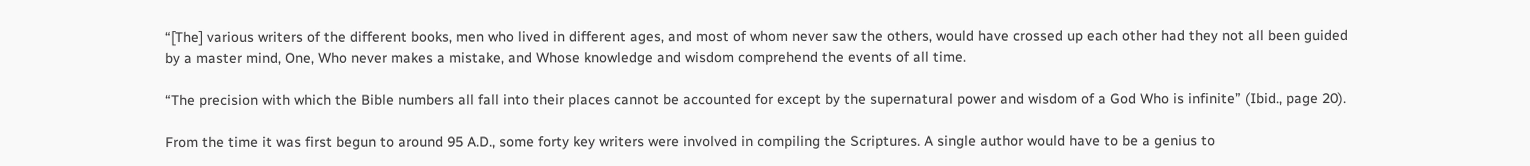“[The] various writers of the different books, men who lived in different ages, and most of whom never saw the others, would have crossed up each other had they not all been guided by a master mind, One, Who never makes a mistake, and Whose knowledge and wisdom comprehend the events of all time.

“The precision with which the Bible numbers all fall into their places cannot be accounted for except by the supernatural power and wisdom of a God Who is infinite” (Ibid., page 20).

From the time it was first begun to around 95 A.D., some forty key writers were involved in compiling the Scriptures. A single author would have to be a genius to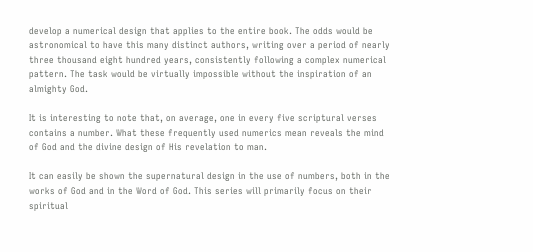develop a numerical design that applies to the entire book. The odds would be astronomical to have this many distinct authors, writing over a period of nearly three thousand eight hundred years, consistently following a complex numerical pattern. The task would be virtually impossible without the inspiration of an almighty God.

It is interesting to note that, on average, one in every five scriptural verses contains a number. What these frequently used numerics mean reveals the mind of God and the divine design of His revelation to man.

It can easily be shown the supernatural design in the use of numbers, both in the works of God and in the Word of God. This series will primarily focus on their spiritual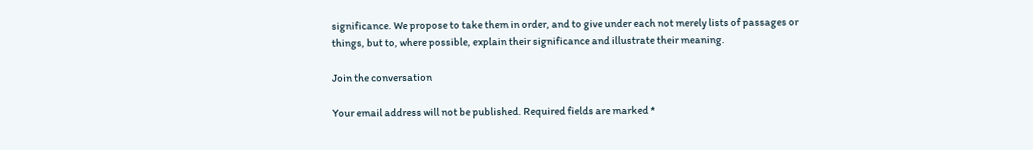significance. We propose to take them in order, and to give under each not merely lists of passages or things, but to, where possible, explain their significance and illustrate their meaning.

Join the conversation

Your email address will not be published. Required fields are marked *